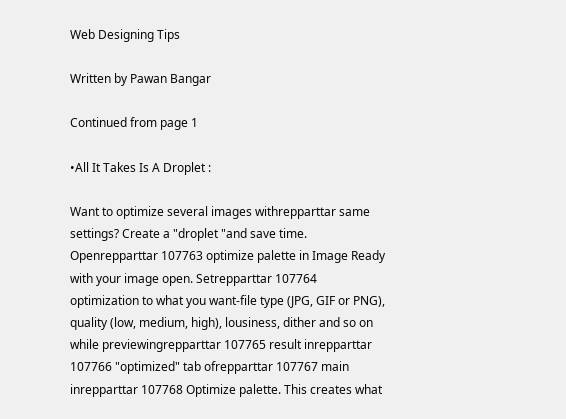Web Designing Tips

Written by Pawan Bangar

Continued from page 1

•All It Takes Is A Droplet :

Want to optimize several images withrepparttar same settings? Create a "droplet "and save time. Openrepparttar 107763 optimize palette in Image Ready with your image open. Setrepparttar 107764 optimization to what you want-file type (JPG, GIF or PNG), quality (low, medium, high), lousiness, dither and so on while previewingrepparttar 107765 result inrepparttar 107766 "optimized" tab ofrepparttar 107767 main inrepparttar 107768 Optimize palette. This creates what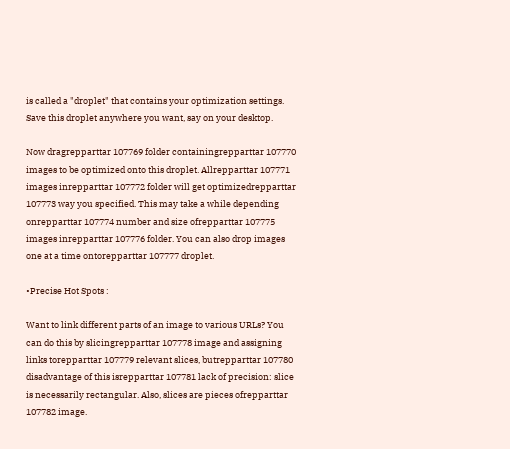is called a "droplet" that contains your optimization settings. Save this droplet anywhere you want, say on your desktop.

Now dragrepparttar 107769 folder containingrepparttar 107770 images to be optimized onto this droplet. Allrepparttar 107771 images inrepparttar 107772 folder will get optimizedrepparttar 107773 way you specified. This may take a while depending onrepparttar 107774 number and size ofrepparttar 107775 images inrepparttar 107776 folder. You can also drop images one at a time ontorepparttar 107777 droplet.

•Precise Hot Spots :

Want to link different parts of an image to various URLs? You can do this by slicingrepparttar 107778 image and assigning links torepparttar 107779 relevant slices, butrepparttar 107780 disadvantage of this isrepparttar 107781 lack of precision: slice is necessarily rectangular. Also, slices are pieces ofrepparttar 107782 image.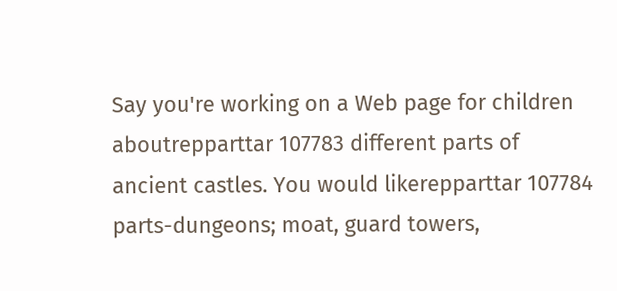Say you're working on a Web page for children aboutrepparttar 107783 different parts of ancient castles. You would likerepparttar 107784 parts-dungeons; moat, guard towers,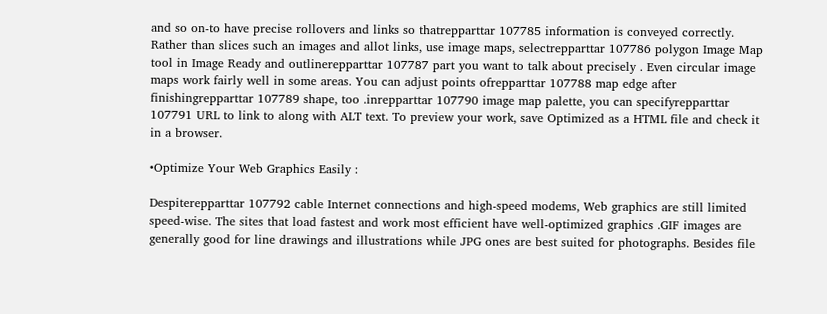and so on-to have precise rollovers and links so thatrepparttar 107785 information is conveyed correctly. Rather than slices such an images and allot links, use image maps, selectrepparttar 107786 polygon Image Map tool in Image Ready and outlinerepparttar 107787 part you want to talk about precisely . Even circular image maps work fairly well in some areas. You can adjust points ofrepparttar 107788 map edge after finishingrepparttar 107789 shape, too .inrepparttar 107790 image map palette, you can specifyrepparttar 107791 URL to link to along with ALT text. To preview your work, save Optimized as a HTML file and check it in a browser.

•Optimize Your Web Graphics Easily :

Despiterepparttar 107792 cable Internet connections and high-speed modems, Web graphics are still limited speed-wise. The sites that load fastest and work most efficient have well-optimized graphics .GIF images are generally good for line drawings and illustrations while JPG ones are best suited for photographs. Besides file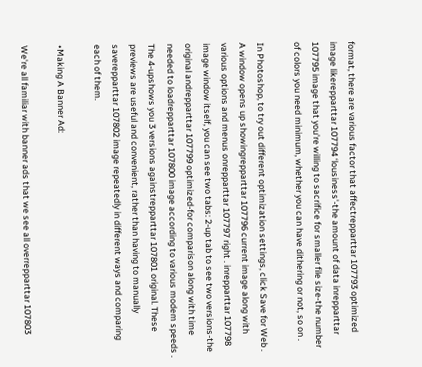format, there are various factor that affectrepparttar 107793 optimized image likerepparttar 107794 ‘lousiness'-the amount of data inrepparttar 107795 image that you're willing to sacrifice for smaller file size-the number of colors you need minimum, whether you can have dithering or not, so on .

In Photoshop, to try out different optimization settings, click Save for Web . A window opens up showingrepparttar 107796 current image along with various options and menus onrepparttar 107797 right . inrepparttar 107798 image window itself, you can see two tabs: 2-up tab to see two versions-the original andrepparttar 107799 optimized-for comparison along with time needed to loadrepparttar 107800 image according to various modem speeds . The 4-upshows you 3 versions againstrepparttar 107801 original. These previews are useful and convenient, rather than having to manually saverepparttar 107802 image repeatedly in different ways and comparing each of them.

•Making A Banner Ad:

We're all familiar with banner ads that we see all overrepparttar 107803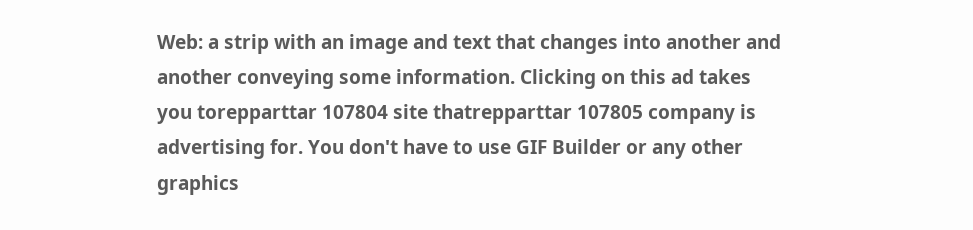Web: a strip with an image and text that changes into another and another conveying some information. Clicking on this ad takes you torepparttar 107804 site thatrepparttar 107805 company is advertising for. You don't have to use GIF Builder or any other graphics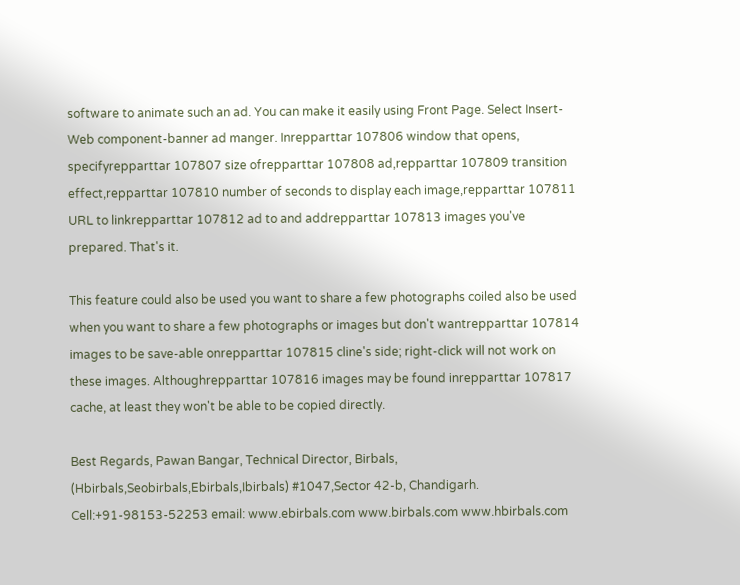software to animate such an ad. You can make it easily using Front Page. Select Insert-Web component-banner ad manger. Inrepparttar 107806 window that opens, specifyrepparttar 107807 size ofrepparttar 107808 ad,repparttar 107809 transition effect,repparttar 107810 number of seconds to display each image,repparttar 107811 URL to linkrepparttar 107812 ad to and addrepparttar 107813 images you've prepared. That's it.

This feature could also be used you want to share a few photographs coiled also be used when you want to share a few photographs or images but don't wantrepparttar 107814 images to be save-able onrepparttar 107815 cline's side; right-click will not work on these images. Althoughrepparttar 107816 images may be found inrepparttar 107817 cache, at least they won't be able to be copied directly.

Best Regards, Pawan Bangar, Technical Director, Birbals, (Hbirbals,Seobirbals,Ebirbals,Ibirbals) #1047,Sector 42-b, Chandigarh. Cell:+91-98153-52253 email: www.ebirbals.com www.birbals.com www.hbirbals.com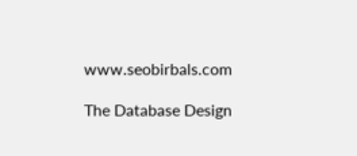www.seobirbals.com

The Database Design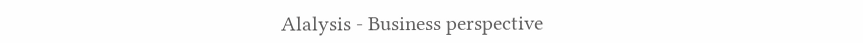Alalysis - Business perspective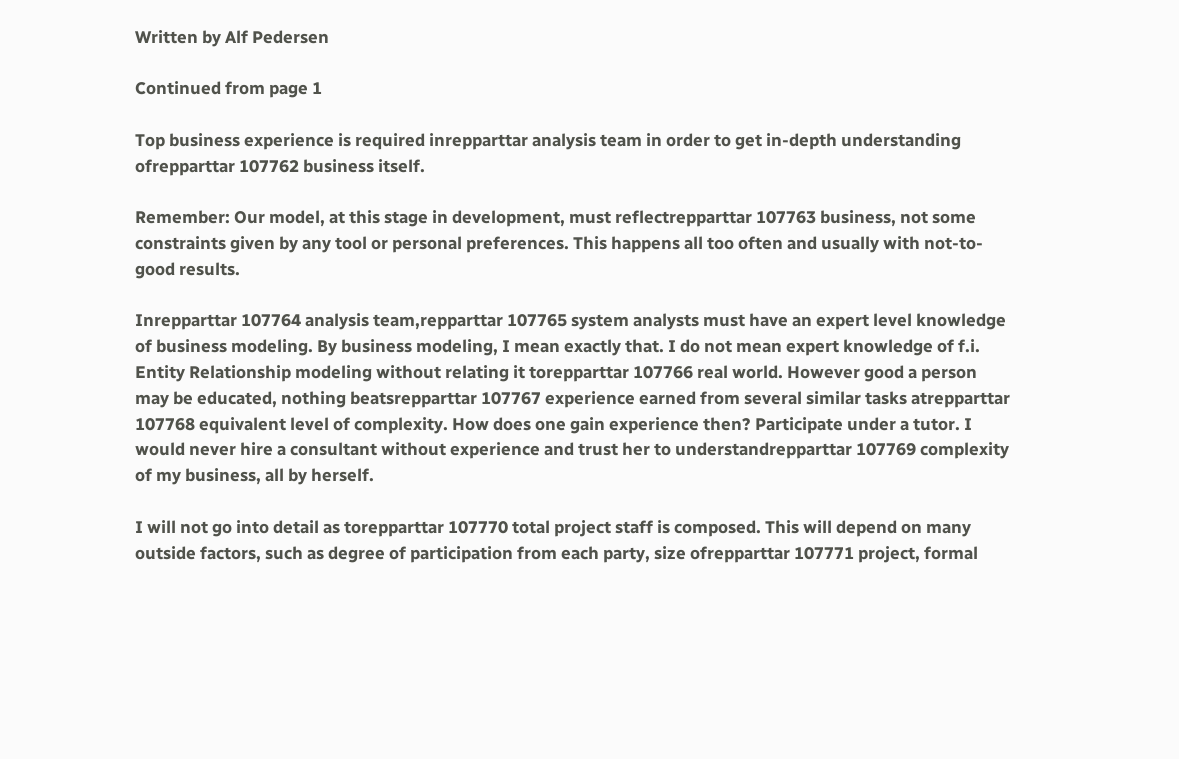Written by Alf Pedersen

Continued from page 1

Top business experience is required inrepparttar analysis team in order to get in-depth understanding ofrepparttar 107762 business itself.

Remember: Our model, at this stage in development, must reflectrepparttar 107763 business, not some constraints given by any tool or personal preferences. This happens all too often and usually with not-to-good results.

Inrepparttar 107764 analysis team,repparttar 107765 system analysts must have an expert level knowledge of business modeling. By business modeling, I mean exactly that. I do not mean expert knowledge of f.i. Entity Relationship modeling without relating it torepparttar 107766 real world. However good a person may be educated, nothing beatsrepparttar 107767 experience earned from several similar tasks atrepparttar 107768 equivalent level of complexity. How does one gain experience then? Participate under a tutor. I would never hire a consultant without experience and trust her to understandrepparttar 107769 complexity of my business, all by herself.

I will not go into detail as torepparttar 107770 total project staff is composed. This will depend on many outside factors, such as degree of participation from each party, size ofrepparttar 107771 project, formal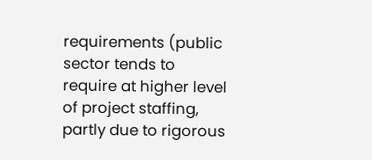requirements (public sector tends to require at higher level of project staffing, partly due to rigorous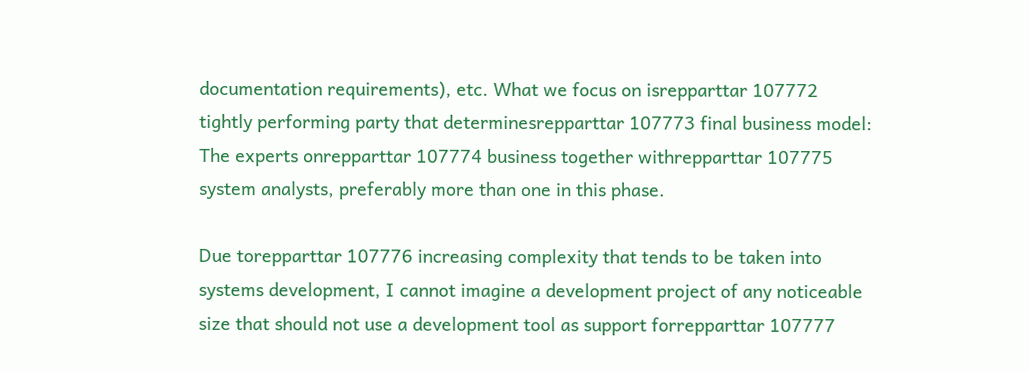documentation requirements), etc. What we focus on isrepparttar 107772 tightly performing party that determinesrepparttar 107773 final business model: The experts onrepparttar 107774 business together withrepparttar 107775 system analysts, preferably more than one in this phase.

Due torepparttar 107776 increasing complexity that tends to be taken into systems development, I cannot imagine a development project of any noticeable size that should not use a development tool as support forrepparttar 107777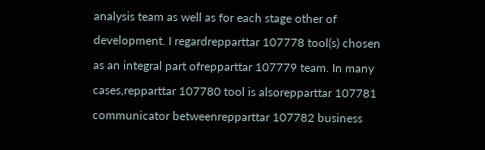analysis team as well as for each stage other of development. I regardrepparttar 107778 tool(s) chosen as an integral part ofrepparttar 107779 team. In many cases,repparttar 107780 tool is alsorepparttar 107781 communicator betweenrepparttar 107782 business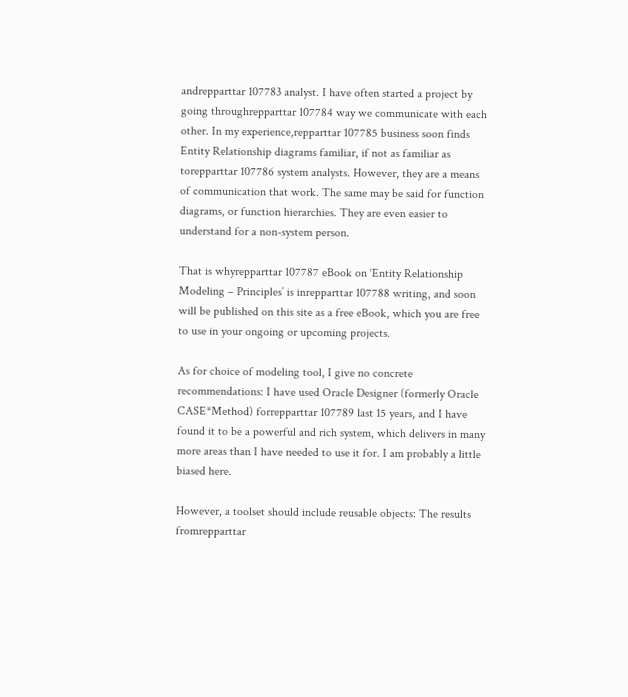andrepparttar 107783 analyst. I have often started a project by going throughrepparttar 107784 way we communicate with each other. In my experience,repparttar 107785 business soon finds Entity Relationship diagrams familiar, if not as familiar as torepparttar 107786 system analysts. However, they are a means of communication that work. The same may be said for function diagrams, or function hierarchies. They are even easier to understand for a non-system person.

That is whyrepparttar 107787 eBook on ‘Entity Relationship Modeling – Principles’ is inrepparttar 107788 writing, and soon will be published on this site as a free eBook, which you are free to use in your ongoing or upcoming projects.

As for choice of modeling tool, I give no concrete recommendations: I have used Oracle Designer (formerly Oracle CASE*Method) forrepparttar 107789 last 15 years, and I have found it to be a powerful and rich system, which delivers in many more areas than I have needed to use it for. I am probably a little biased here.

However, a toolset should include reusable objects: The results fromrepparttar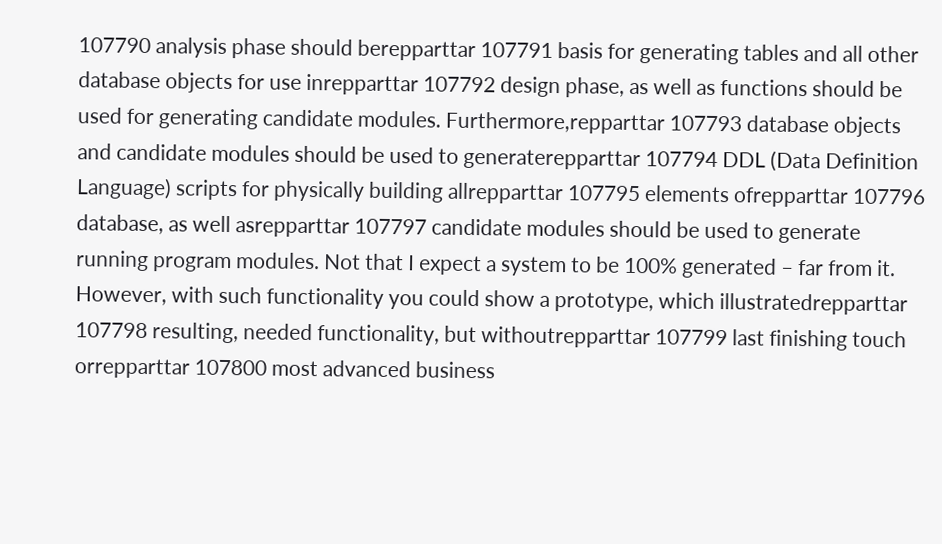107790 analysis phase should berepparttar 107791 basis for generating tables and all other database objects for use inrepparttar 107792 design phase, as well as functions should be used for generating candidate modules. Furthermore,repparttar 107793 database objects and candidate modules should be used to generaterepparttar 107794 DDL (Data Definition Language) scripts for physically building allrepparttar 107795 elements ofrepparttar 107796 database, as well asrepparttar 107797 candidate modules should be used to generate running program modules. Not that I expect a system to be 100% generated – far from it. However, with such functionality you could show a prototype, which illustratedrepparttar 107798 resulting, needed functionality, but withoutrepparttar 107799 last finishing touch orrepparttar 107800 most advanced business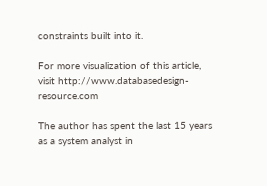constraints built into it.

For more visualization of this article, visit http://www.databasedesign-resource.com

The author has spent the last 15 years as a system analyst in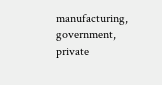manufacturing, government, private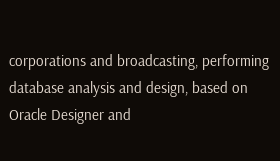corporations and broadcasting, performing database analysis and design, based on Oracle Designer and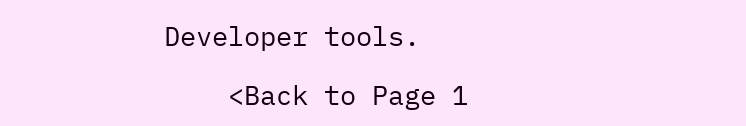Developer tools.

    <Back to Page 1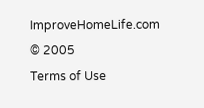ImproveHomeLife.com © 2005
Terms of Use